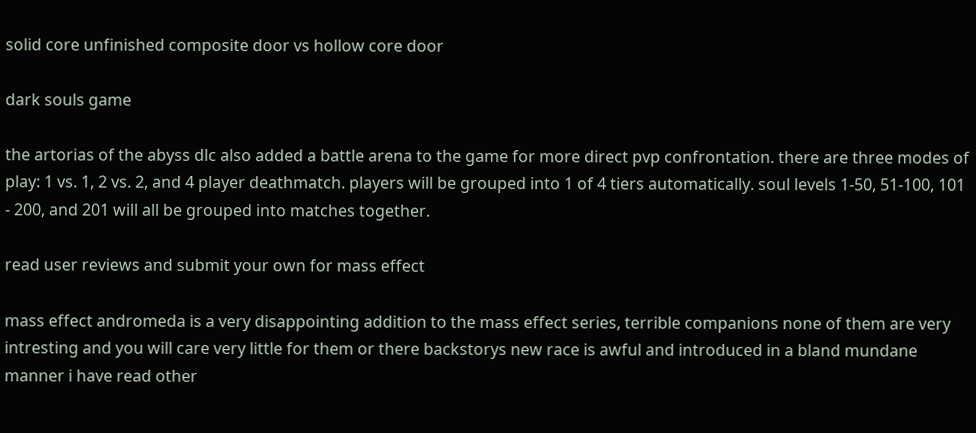solid core unfinished composite door vs hollow core door

dark souls game

the artorias of the abyss dlc also added a battle arena to the game for more direct pvp confrontation. there are three modes of play: 1 vs. 1, 2 vs. 2, and 4 player deathmatch. players will be grouped into 1 of 4 tiers automatically. soul levels 1-50, 51-100, 101 - 200, and 201 will all be grouped into matches together.

read user reviews and submit your own for mass effect

mass effect andromeda is a very disappointing addition to the mass effect series, terrible companions none of them are very intresting and you will care very little for them or there backstorys new race is awful and introduced in a bland mundane manner i have read other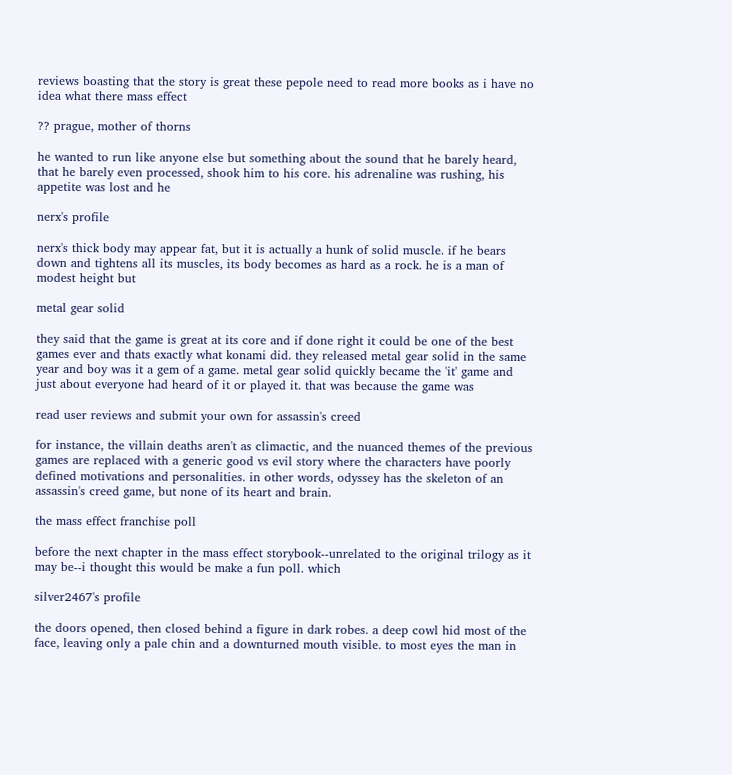reviews boasting that the story is great these pepole need to read more books as i have no idea what there mass effect

?? prague, mother of thorns

he wanted to run like anyone else but something about the sound that he barely heard, that he barely even processed, shook him to his core. his adrenaline was rushing, his appetite was lost and he

nerx's profile

nerx's thick body may appear fat, but it is actually a hunk of solid muscle. if he bears down and tightens all its muscles, its body becomes as hard as a rock. he is a man of modest height but

metal gear solid

they said that the game is great at its core and if done right it could be one of the best games ever and thats exactly what konami did. they released metal gear solid in the same year and boy was it a gem of a game. metal gear solid quickly became the 'it' game and just about everyone had heard of it or played it. that was because the game was

read user reviews and submit your own for assassin's creed

for instance, the villain deaths aren't as climactic, and the nuanced themes of the previous games are replaced with a generic good vs evil story where the characters have poorly defined motivations and personalities. in other words, odyssey has the skeleton of an assassin's creed game, but none of its heart and brain.

the mass effect franchise poll

before the next chapter in the mass effect storybook--unrelated to the original trilogy as it may be--i thought this would be make a fun poll. which

silver2467's profile

the doors opened, then closed behind a figure in dark robes. a deep cowl hid most of the face, leaving only a pale chin and a downturned mouth visible. to most eyes the man in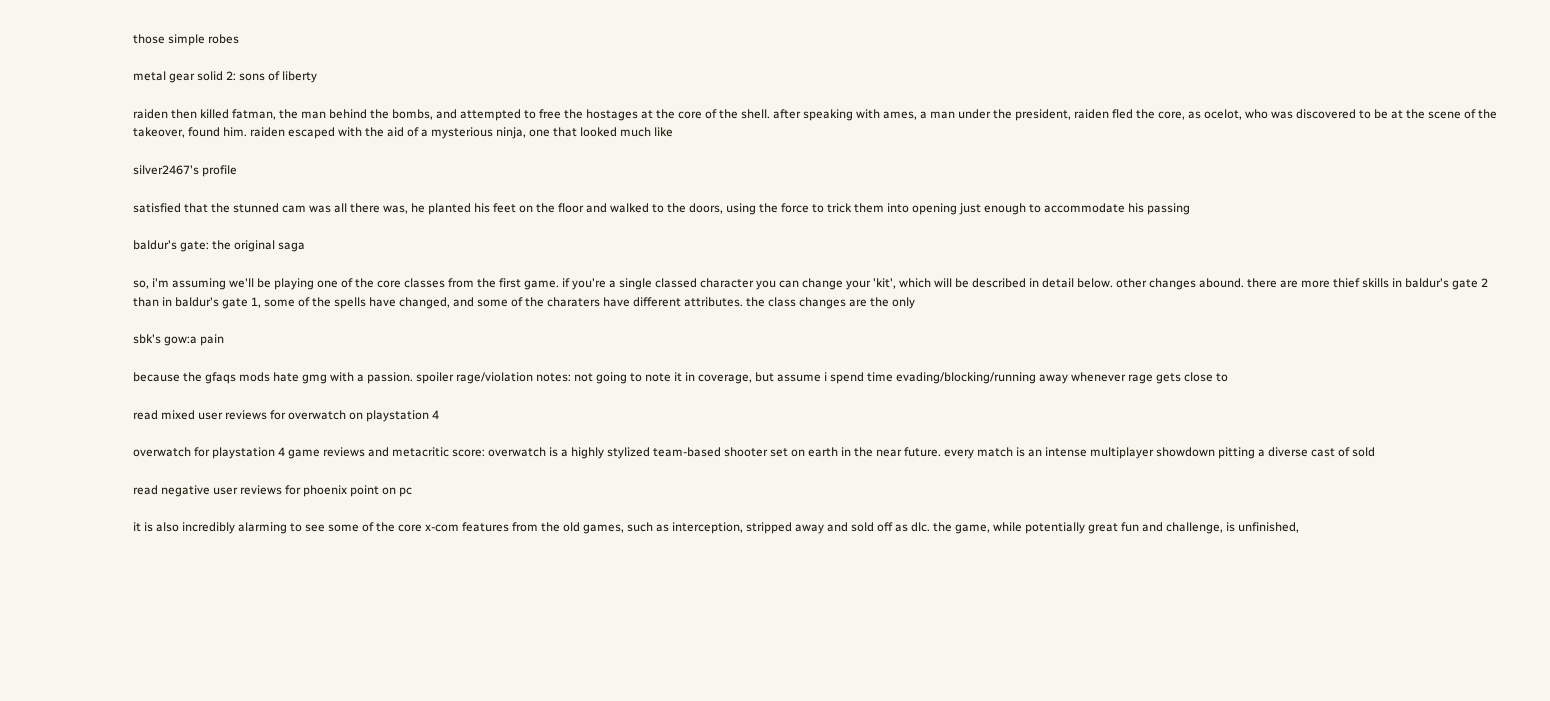those simple robes

metal gear solid 2: sons of liberty

raiden then killed fatman, the man behind the bombs, and attempted to free the hostages at the core of the shell. after speaking with ames, a man under the president, raiden fled the core, as ocelot, who was discovered to be at the scene of the takeover, found him. raiden escaped with the aid of a mysterious ninja, one that looked much like

silver2467's profile

satisfied that the stunned cam was all there was, he planted his feet on the floor and walked to the doors, using the force to trick them into opening just enough to accommodate his passing

baldur's gate: the original saga

so, i'm assuming we'll be playing one of the core classes from the first game. if you're a single classed character you can change your 'kit', which will be described in detail below. other changes abound. there are more thief skills in baldur's gate 2 than in baldur's gate 1, some of the spells have changed, and some of the charaters have different attributes. the class changes are the only

sbk's gow:a pain

because the gfaqs mods hate gmg with a passion. spoiler rage/violation notes: not going to note it in coverage, but assume i spend time evading/blocking/running away whenever rage gets close to

read mixed user reviews for overwatch on playstation 4

overwatch for playstation 4 game reviews and metacritic score: overwatch is a highly stylized team-based shooter set on earth in the near future. every match is an intense multiplayer showdown pitting a diverse cast of sold

read negative user reviews for phoenix point on pc

it is also incredibly alarming to see some of the core x-com features from the old games, such as interception, stripped away and sold off as dlc. the game, while potentially great fun and challenge, is unfinished,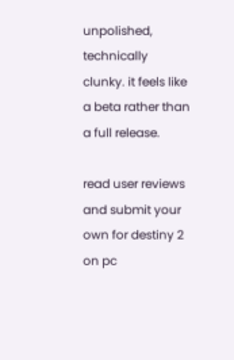unpolished, technically clunky. it feels like a beta rather than a full release.

read user reviews and submit your own for destiny 2 on pc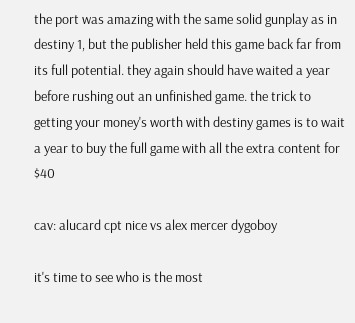the port was amazing with the same solid gunplay as in destiny 1, but the publisher held this game back far from its full potential. they again should have waited a year before rushing out an unfinished game. the trick to getting your money's worth with destiny games is to wait a year to buy the full game with all the extra content for $40

cav: alucard cpt nice vs alex mercer dygoboy

it's time to see who is the most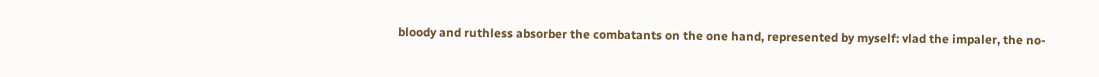bloody and ruthless absorber the combatants on the one hand, represented by myself: vlad the impaler, the no-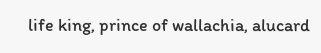life king, prince of wallachia, alucard